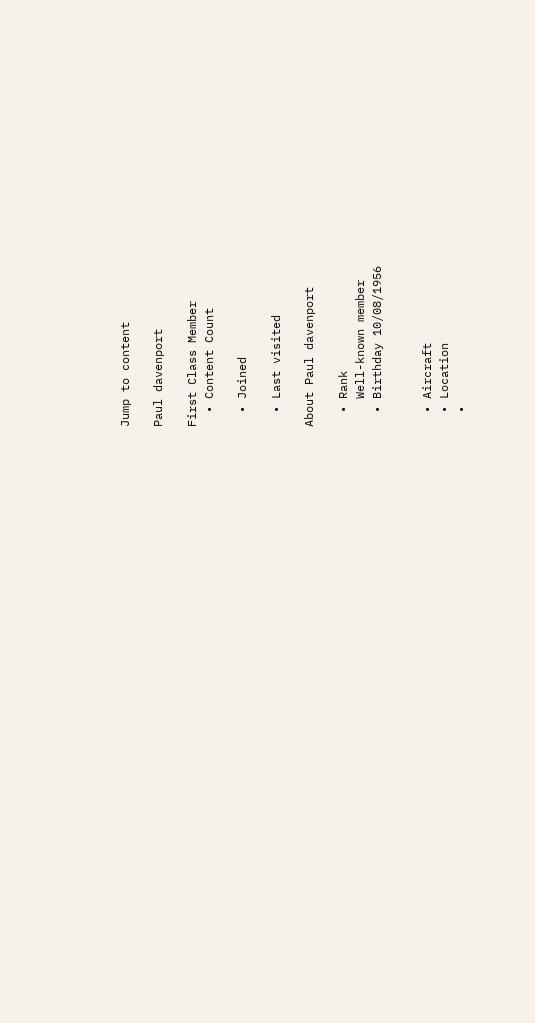Jump to content

Paul davenport

First Class Member
  • Content Count

  • Joined

  • Last visited

About Paul davenport

  • Rank
    Well-known member
  • Birthday 10/08/1956


  • Aircraft
  • Location
  •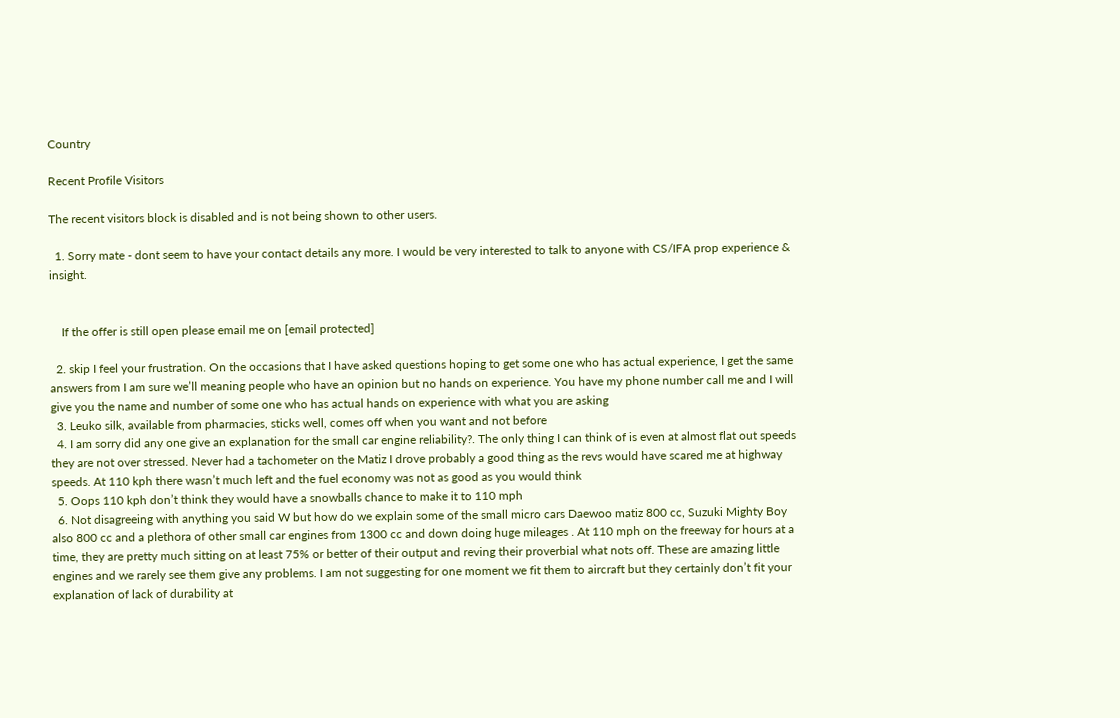Country

Recent Profile Visitors

The recent visitors block is disabled and is not being shown to other users.

  1. Sorry mate - dont seem to have your contact details any more. I would be very interested to talk to anyone with CS/IFA prop experience & insight.


    If the offer is still open please email me on [email protected]

  2. skip I feel your frustration. On the occasions that I have asked questions hoping to get some one who has actual experience, I get the same answers from I am sure we’ll meaning people who have an opinion but no hands on experience. You have my phone number call me and I will give you the name and number of some one who has actual hands on experience with what you are asking
  3. Leuko silk, available from pharmacies, sticks well, comes off when you want and not before
  4. I am sorry did any one give an explanation for the small car engine reliability?. The only thing I can think of is even at almost flat out speeds they are not over stressed. Never had a tachometer on the Matiz I drove probably a good thing as the revs would have scared me at highway speeds. At 110 kph there wasn’t much left and the fuel economy was not as good as you would think
  5. Oops 110 kph don’t think they would have a snowballs chance to make it to 110 mph
  6. Not disagreeing with anything you said W but how do we explain some of the small micro cars Daewoo matiz 800 cc, Suzuki Mighty Boy also 800 cc and a plethora of other small car engines from 1300 cc and down doing huge mileages . At 110 mph on the freeway for hours at a time, they are pretty much sitting on at least 75% or better of their output and reving their proverbial what nots off. These are amazing little engines and we rarely see them give any problems. I am not suggesting for one moment we fit them to aircraft but they certainly don’t fit your explanation of lack of durability at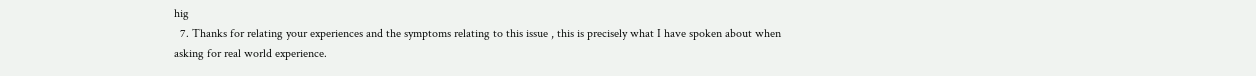hig
  7. Thanks for relating your experiences and the symptoms relating to this issue , this is precisely what I have spoken about when asking for real world experience.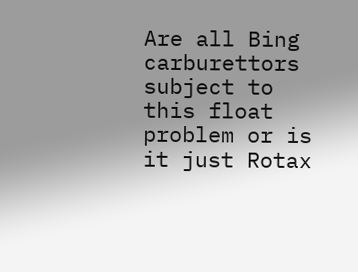Are all Bing carburettors subject to this float problem or is it just Rotax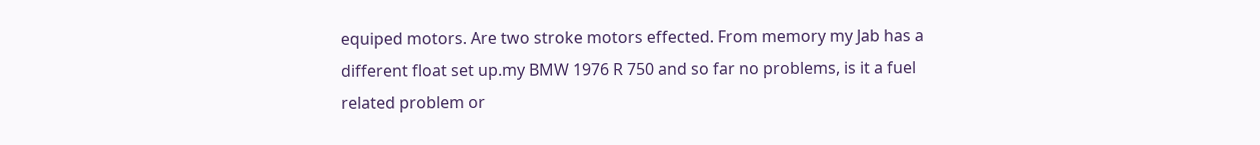equiped motors. Are two stroke motors effected. From memory my Jab has a different float set up.my BMW 1976 R 750 and so far no problems, is it a fuel related problem or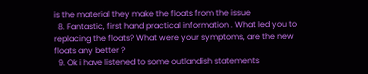is the material they make the floats from the issue
  8. Fantastic, first hand practical information . What led you to replacing the floats? What were your symptoms, are the new floats any better ?
  9. Ok i have listened to some outlandish statements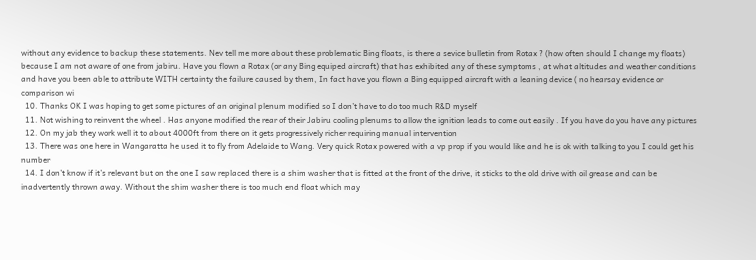without any evidence to backup these statements. Nev tell me more about these problematic Bing floats, is there a sevice bulletin from Rotax ? (how often should I change my floats) because I am not aware of one from jabiru. Have you flown a Rotax (or any Bing equiped aircraft) that has exhibited any of these symptoms , at what altitudes and weather conditions and have you been able to attribute WITH certainty the failure caused by them, In fact have you flown a Bing equipped aircraft with a leaning device ( no hearsay evidence or comparison wi
  10. Thanks OK I was hoping to get some pictures of an original plenum modified so I don’t have to do too much R&D myself
  11. Not wishing to reinvent the wheel . Has anyone modified the rear of their Jabiru cooling plenums to allow the ignition leads to come out easily . If you have do you have any pictures
  12. On my jab they work well it to about 4000ft from there on it gets progressively richer requiring manual intervention
  13. There was one here in Wangaratta he used it to fly from Adelaide to Wang. Very quick Rotax powered with a vp prop if you would like and he is ok with talking to you I could get his number
  14. I don’t know if it’s relevant but on the one I saw replaced there is a shim washer that is fitted at the front of the drive, it sticks to the old drive with oil grease and can be inadvertently thrown away. Without the shim washer there is too much end float which may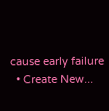cause early failure
  • Create New...